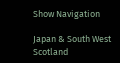Show Navigation

Japan & South West Scotland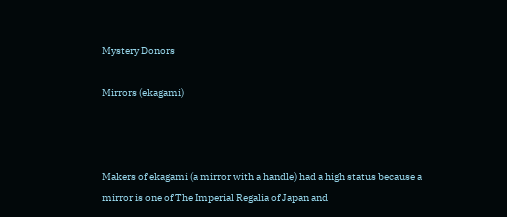Mystery Donors

Mirrors (ekagami)



Makers of ekagami (a mirror with a handle) had a high status because a mirror is one of The Imperial Regalia of Japan and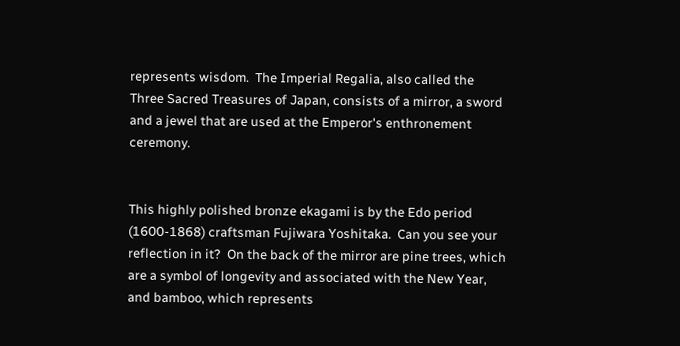represents wisdom.  The Imperial Regalia, also called the Three Sacred Treasures of Japan, consists of a mirror, a sword and a jewel that are used at the Emperor's enthronement ceremony.


This highly polished bronze ekagami is by the Edo period (1600-1868) craftsman Fujiwara Yoshitaka.  Can you see your reflection in it?  On the back of the mirror are pine trees, which are a symbol of longevity and associated with the New Year, and bamboo, which represents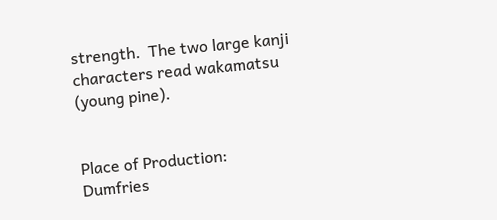strength.  The two large kanji characters read wakamatsu (young pine).


Place of Production:
Dumfries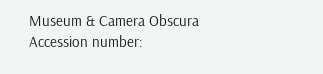Museum & Camera Obscura
Accession number: